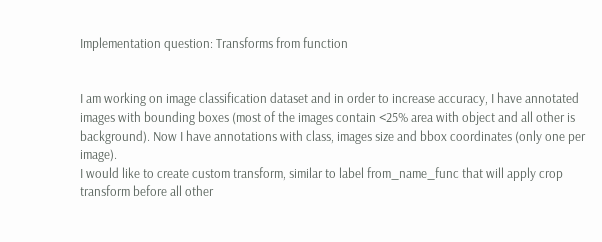Implementation question: Transforms from function


I am working on image classification dataset and in order to increase accuracy, I have annotated images with bounding boxes (most of the images contain <25% area with object and all other is background). Now I have annotations with class, images size and bbox coordinates (only one per image).
I would like to create custom transform, similar to label from_name_func that will apply crop transform before all other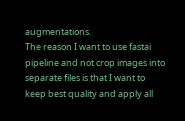augmentations.
The reason I want to use fastai pipeline and not crop images into separate files is that I want to keep best quality and apply all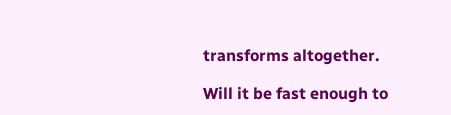transforms altogether.

Will it be fast enough to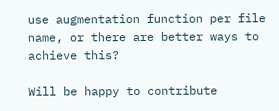use augmentation function per file name, or there are better ways to achieve this?

Will be happy to contribute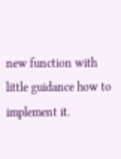new function with little guidance how to implement it.